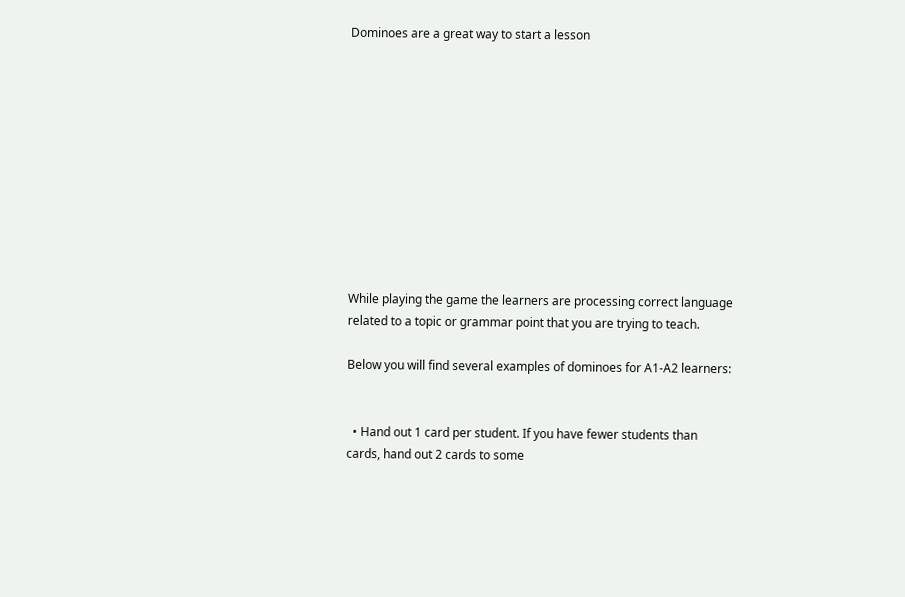Dominoes are a great way to start a lesson











While playing the game the learners are processing correct language related to a topic or grammar point that you are trying to teach.

Below you will find several examples of dominoes for A1-A2 learners:


  • Hand out 1 card per student. If you have fewer students than cards, hand out 2 cards to some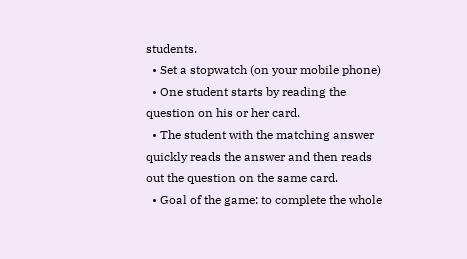students.
  • Set a stopwatch (on your mobile phone)
  • One student starts by reading the  question on his or her card.
  • The student with the matching answer quickly reads the answer and then reads out the question on the same card.
  • Goal of the game: to complete the whole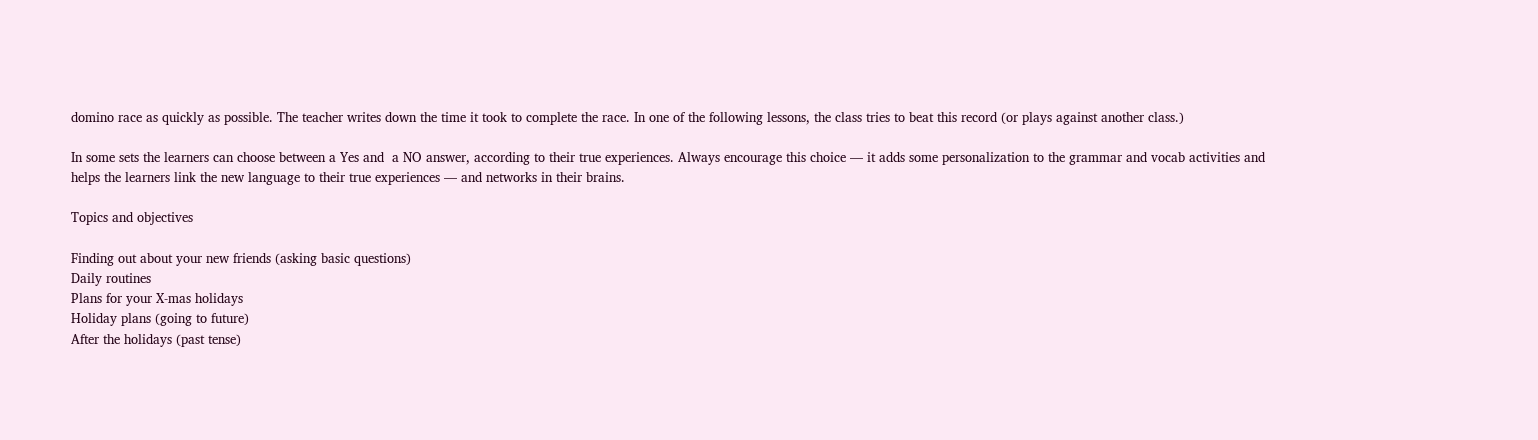domino race as quickly as possible. The teacher writes down the time it took to complete the race. In one of the following lessons, the class tries to beat this record (or plays against another class.)

In some sets the learners can choose between a Yes and  a NO answer, according to their true experiences. Always encourage this choice — it adds some personalization to the grammar and vocab activities and helps the learners link the new language to their true experiences — and networks in their brains.

Topics and objectives

Finding out about your new friends (asking basic questions)
Daily routines
Plans for your X-mas holidays
Holiday plans (going to future)
After the holidays (past tense)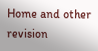Home and other revision